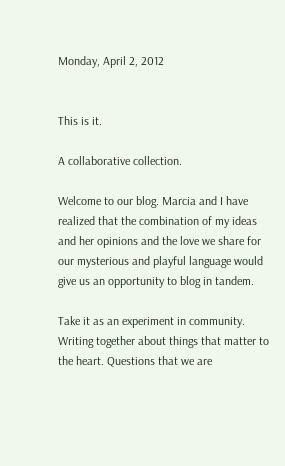Monday, April 2, 2012


This is it.

A collaborative collection.

Welcome to our blog. Marcia and I have realized that the combination of my ideas and her opinions and the love we share for our mysterious and playful language would give us an opportunity to blog in tandem.

Take it as an experiment in community. Writing together about things that matter to the heart. Questions that we are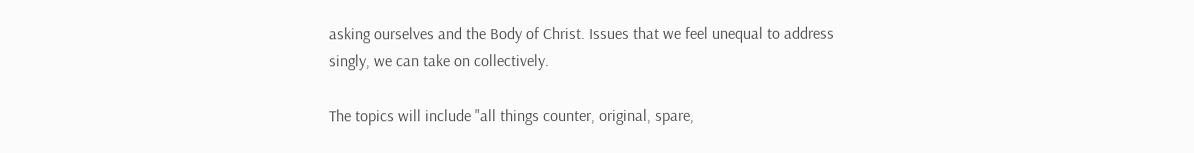asking ourselves and the Body of Christ. Issues that we feel unequal to address singly, we can take on collectively.

The topics will include "all things counter, original, spare,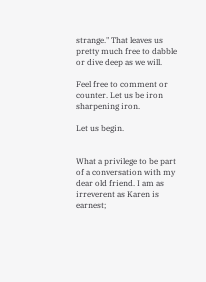strange." That leaves us pretty much free to dabble or dive deep as we will.

Feel free to comment or counter. Let us be iron sharpening iron.

Let us begin.


What a privilege to be part of a conversation with my dear old friend. I am as irreverent as Karen is earnest;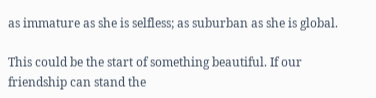as immature as she is selfless; as suburban as she is global.

This could be the start of something beautiful. If our friendship can stand the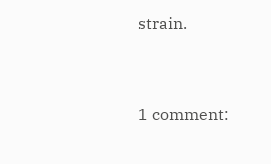strain.


1 comment: